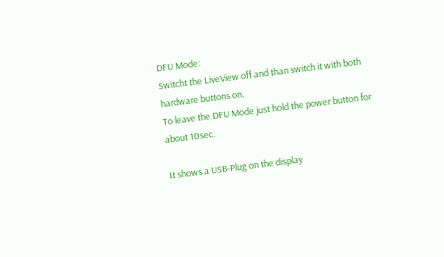DFU Mode:
Switcht the LiveView off and than switch it with both hardware buttons on.
To leave the DFU Mode just hold the power button for about 10sec.

It shows a USB-Plug on the display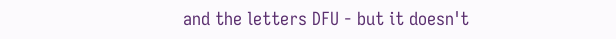and the letters DFU - but it doesn't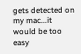gets detected on my mac...it would be too easy